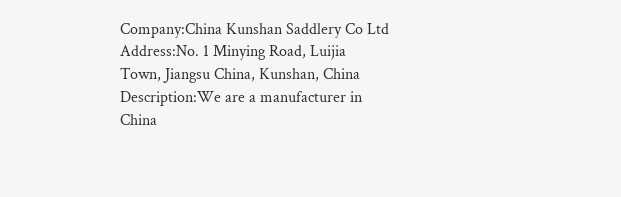Company:China Kunshan Saddlery Co Ltd
Address:No. 1 Minying Road, Luijia Town, Jiangsu China, Kunshan, China
Description:We are a manufacturer in China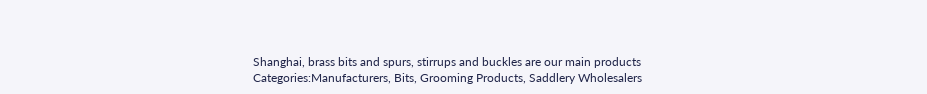Shanghai, brass bits and spurs, stirrups and buckles are our main products
Categories:Manufacturers, Bits, Grooming Products, Saddlery Wholesalers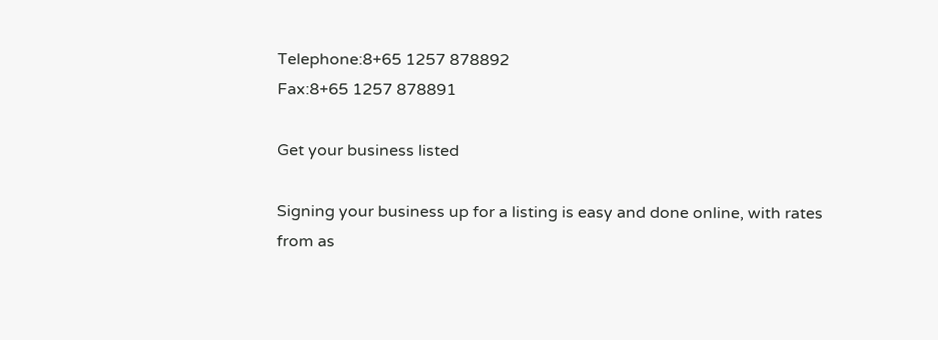Telephone:8+65 1257 878892
Fax:8+65 1257 878891

Get your business listed

Signing your business up for a listing is easy and done online, with rates from as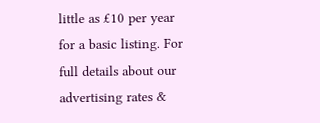little as £10 per year for a basic listing. For full details about our advertising rates &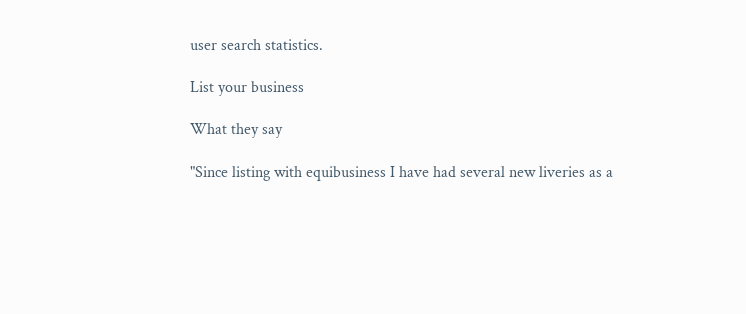user search statistics.

List your business

What they say

"Since listing with equibusiness I have had several new liveries as a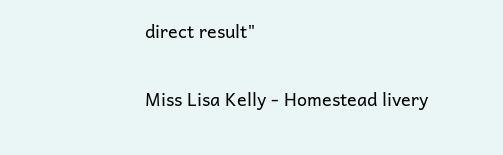direct result"

Miss Lisa Kelly - Homestead livery